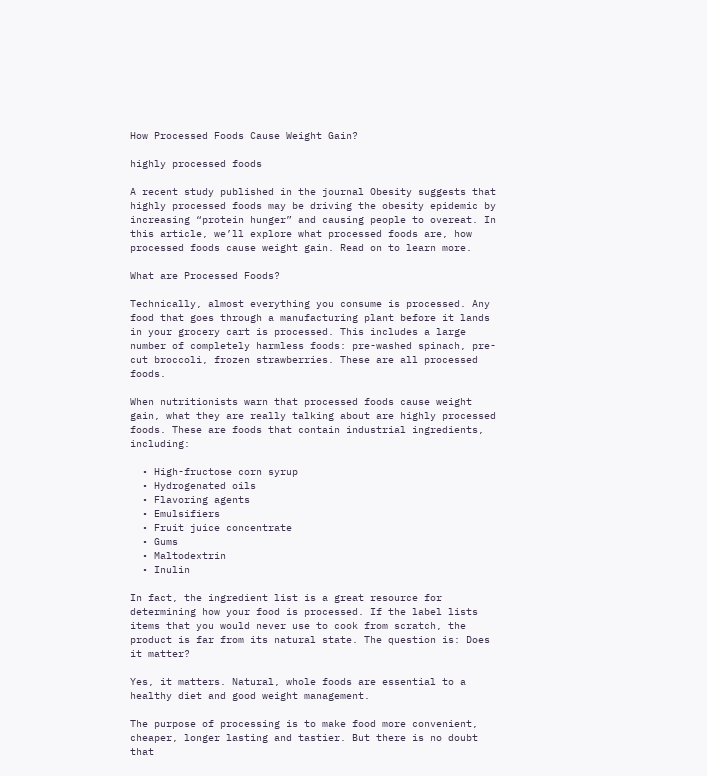How Processed Foods Cause Weight Gain?

highly processed foods

A recent study published in the journal Obesity suggests that highly processed foods may be driving the obesity epidemic by increasing “protein hunger” and causing people to overeat. In this article, we’ll explore what processed foods are, how processed foods cause weight gain. Read on to learn more.

What are Processed Foods?

Technically, almost everything you consume is processed. Any food that goes through a manufacturing plant before it lands in your grocery cart is processed. This includes a large number of completely harmless foods: pre-washed spinach, pre-cut broccoli, frozen strawberries. These are all processed foods.

When nutritionists warn that processed foods cause weight gain, what they are really talking about are highly processed foods. These are foods that contain industrial ingredients, including:

  • High-fructose corn syrup
  • Hydrogenated oils
  • Flavoring agents
  • Emulsifiers
  • Fruit juice concentrate
  • Gums
  • Maltodextrin
  • Inulin

In fact, the ingredient list is a great resource for determining how your food is processed. If the label lists items that you would never use to cook from scratch, the product is far from its natural state. The question is: Does it matter?

Yes, it matters. Natural, whole foods are essential to a healthy diet and good weight management.

The purpose of processing is to make food more convenient, cheaper, longer lasting and tastier. But there is no doubt that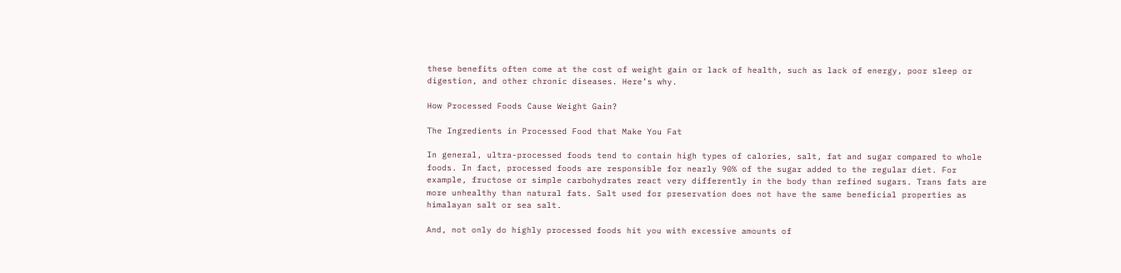these benefits often come at the cost of weight gain or lack of health, such as lack of energy, poor sleep or digestion, and other chronic diseases. Here’s why.

How Processed Foods Cause Weight Gain?

The Ingredients in Processed Food that Make You Fat

In general, ultra-processed foods tend to contain high types of calories, salt, fat and sugar compared to whole foods. In fact, processed foods are responsible for nearly 90% of the sugar added to the regular diet. For example, fructose or simple carbohydrates react very differently in the body than refined sugars. Trans fats are more unhealthy than natural fats. Salt used for preservation does not have the same beneficial properties as himalayan salt or sea salt.

And, not only do highly processed foods hit you with excessive amounts of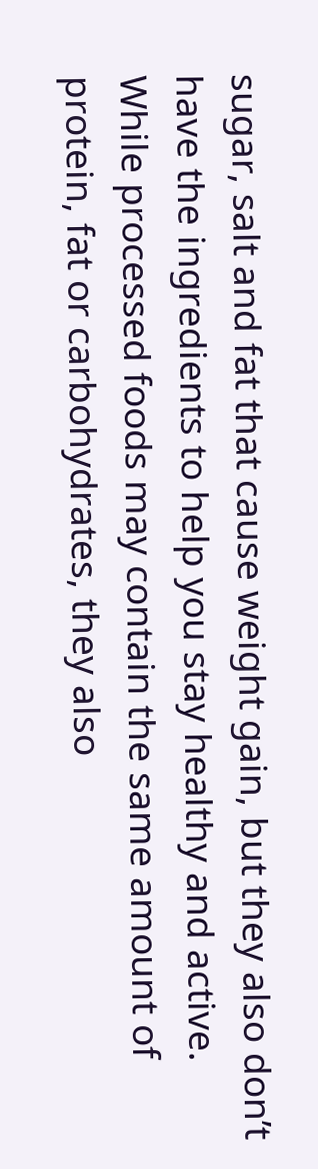sugar, salt and fat that cause weight gain, but they also don’t have the ingredients to help you stay healthy and active. While processed foods may contain the same amount of protein, fat or carbohydrates, they also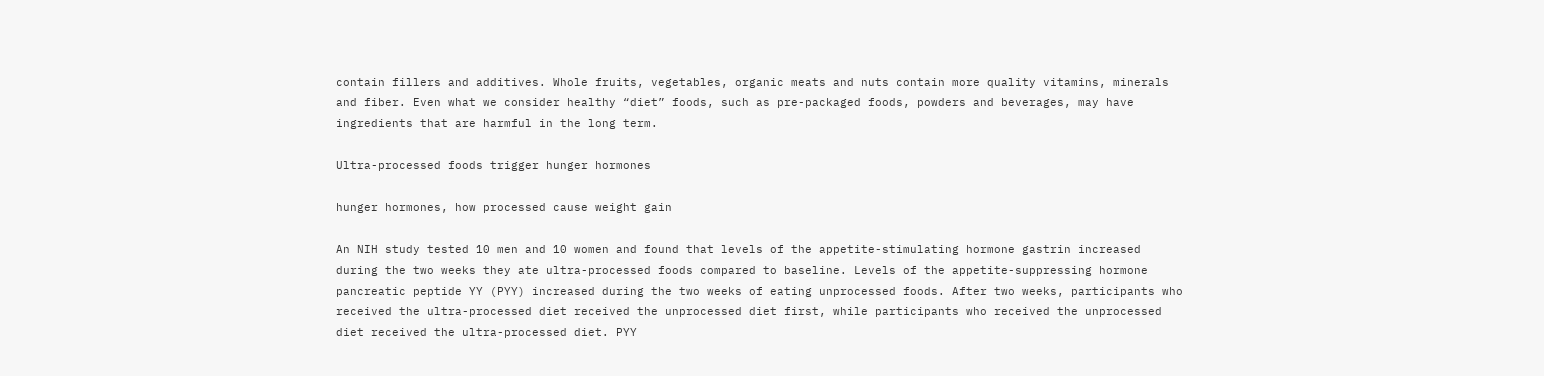contain fillers and additives. Whole fruits, vegetables, organic meats and nuts contain more quality vitamins, minerals and fiber. Even what we consider healthy “diet” foods, such as pre-packaged foods, powders and beverages, may have ingredients that are harmful in the long term.

Ultra-processed foods trigger hunger hormones

hunger hormones, how processed cause weight gain

An NIH study tested 10 men and 10 women and found that levels of the appetite-stimulating hormone gastrin increased during the two weeks they ate ultra-processed foods compared to baseline. Levels of the appetite-suppressing hormone pancreatic peptide YY (PYY) increased during the two weeks of eating unprocessed foods. After two weeks, participants who received the ultra-processed diet received the unprocessed diet first, while participants who received the unprocessed diet received the ultra-processed diet. PYY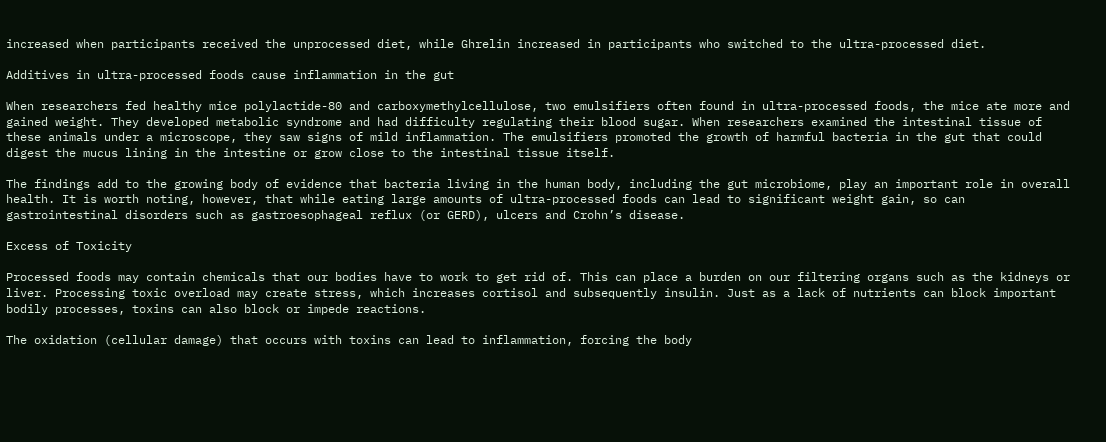increased when participants received the unprocessed diet, while Ghrelin increased in participants who switched to the ultra-processed diet.

Additives in ultra-processed foods cause inflammation in the gut

When researchers fed healthy mice polylactide-80 and carboxymethylcellulose, two emulsifiers often found in ultra-processed foods, the mice ate more and gained weight. They developed metabolic syndrome and had difficulty regulating their blood sugar. When researchers examined the intestinal tissue of these animals under a microscope, they saw signs of mild inflammation. The emulsifiers promoted the growth of harmful bacteria in the gut that could digest the mucus lining in the intestine or grow close to the intestinal tissue itself.

The findings add to the growing body of evidence that bacteria living in the human body, including the gut microbiome, play an important role in overall health. It is worth noting, however, that while eating large amounts of ultra-processed foods can lead to significant weight gain, so can gastrointestinal disorders such as gastroesophageal reflux (or GERD), ulcers and Crohn’s disease.

Excess of Toxicity

Processed foods may contain chemicals that our bodies have to work to get rid of. This can place a burden on our filtering organs such as the kidneys or liver. Processing toxic overload may create stress, which increases cortisol and subsequently insulin. Just as a lack of nutrients can block important bodily processes, toxins can also block or impede reactions.

The oxidation (cellular damage) that occurs with toxins can lead to inflammation, forcing the body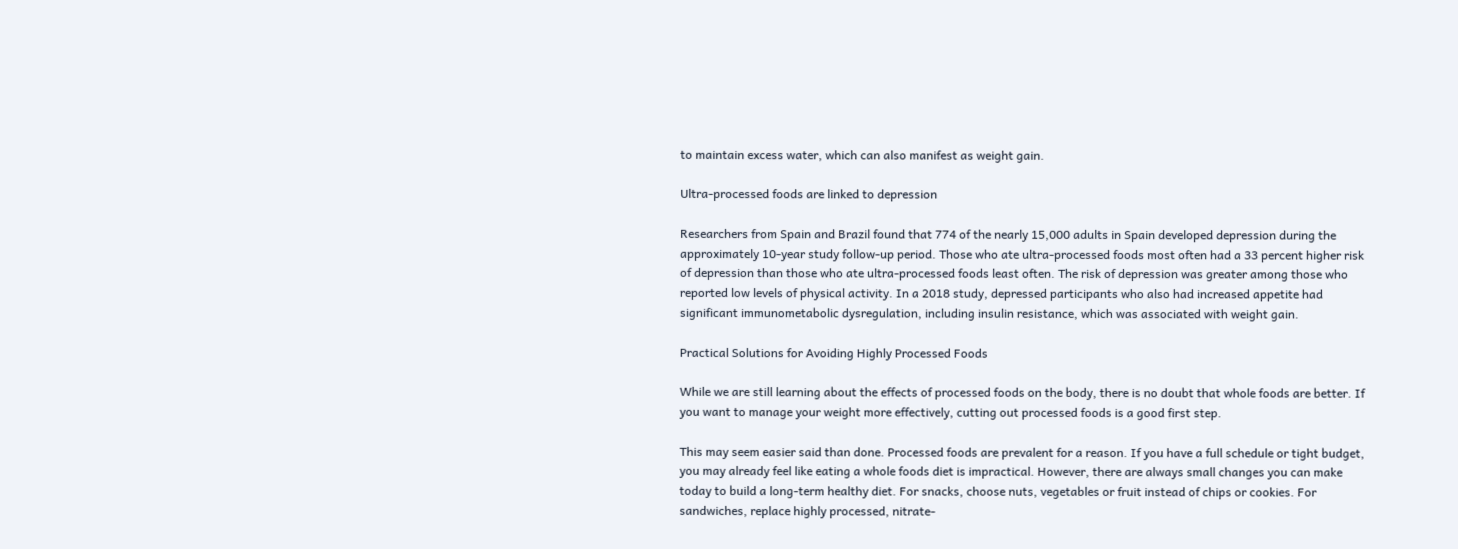to maintain excess water, which can also manifest as weight gain.

Ultra-processed foods are linked to depression

Researchers from Spain and Brazil found that 774 of the nearly 15,000 adults in Spain developed depression during the approximately 10-year study follow-up period. Those who ate ultra-processed foods most often had a 33 percent higher risk of depression than those who ate ultra-processed foods least often. The risk of depression was greater among those who reported low levels of physical activity. In a 2018 study, depressed participants who also had increased appetite had significant immunometabolic dysregulation, including insulin resistance, which was associated with weight gain.

Practical Solutions for Avoiding Highly Processed Foods

While we are still learning about the effects of processed foods on the body, there is no doubt that whole foods are better. If you want to manage your weight more effectively, cutting out processed foods is a good first step.

This may seem easier said than done. Processed foods are prevalent for a reason. If you have a full schedule or tight budget, you may already feel like eating a whole foods diet is impractical. However, there are always small changes you can make today to build a long-term healthy diet. For snacks, choose nuts, vegetables or fruit instead of chips or cookies. For sandwiches, replace highly processed, nitrate-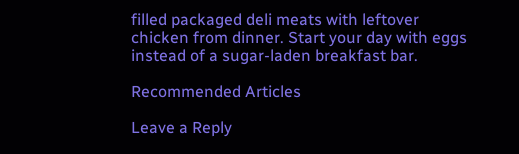filled packaged deli meats with leftover chicken from dinner. Start your day with eggs instead of a sugar-laden breakfast bar.

Recommended Articles

Leave a Reply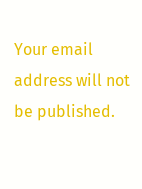Your email address will not be published.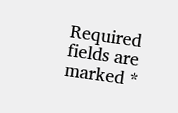Required fields are marked *